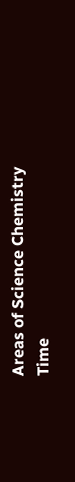Areas of Science Chemistry
Time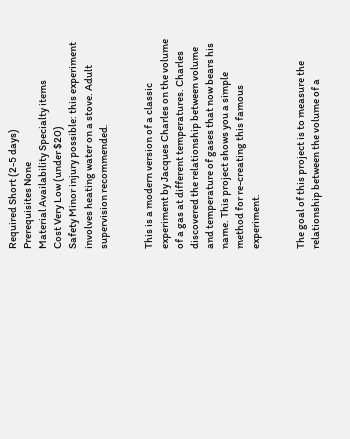Required Short (2-5 days)
Prerequisites None
Material Availability Specialty items
Cost Very Low (under $20)
Safety Minor injury possible: this experiment involves heating water on a stove. Adult supervision recommended.


This is a modern version of a classic experiment by Jacques Charles on the volume of a gas at different temperatures. Charles discovered the relationship between volume and temperature of gases that now bears his name. This project shows you a simple method for re-creating this famous experiment.


The goal of this project is to measure the relationship between the volume of a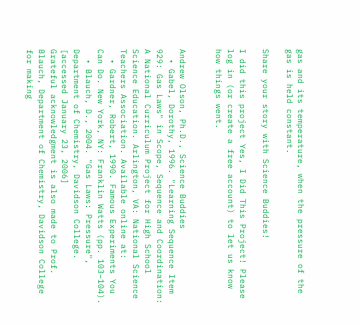gas and its temperature, when the pressure of the gas is held constant.

Share your story with Science Buddies!

I did this project Yes, I Did This Project! Please log in (or create a free account) to let us know how things went.


Andrew Olson, Ph.D., Science Buddies
  • Gabel, Dorothy, 1996. "Learning Sequence Item 929: Gas Laws" in Scope, Sequence and Coordination: A National Curriculum Project for High School Science Education. Arlington, VA: National Science Teachers Association. Available online at:
  • Gardner, Robert, 1990. Famous Experiments You Can Do. New York, NY: Franklin Watts (pp. 103–104).
  • Blauch, D., 2004. "Gas Laws: Pressure", Department of Chemistry, Davidson College. [accessed January 23, 2006]
Grateful acknowledgment is also made to Prof. Blauch, Department of Chemistry, Davidson College for making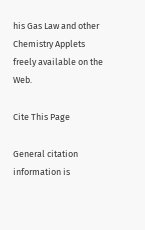his Gas Law and other Chemistry Applets freely available on the Web.

Cite This Page

General citation information is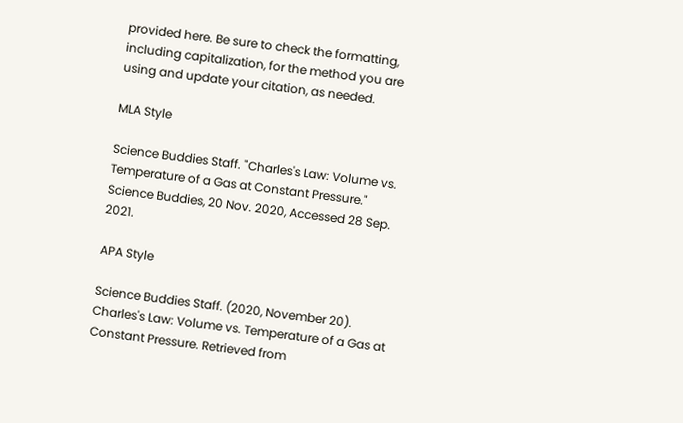provided here. Be sure to check the formatting, including capitalization, for the method you are using and update your citation, as needed.

MLA Style

Science Buddies Staff. "Charles's Law: Volume vs. Temperature of a Gas at Constant Pressure." Science Buddies, 20 Nov. 2020, Accessed 28 Sep. 2021.

APA Style

Science Buddies Staff. (2020, November 20). Charles's Law: Volume vs. Temperature of a Gas at Constant Pressure. Retrieved from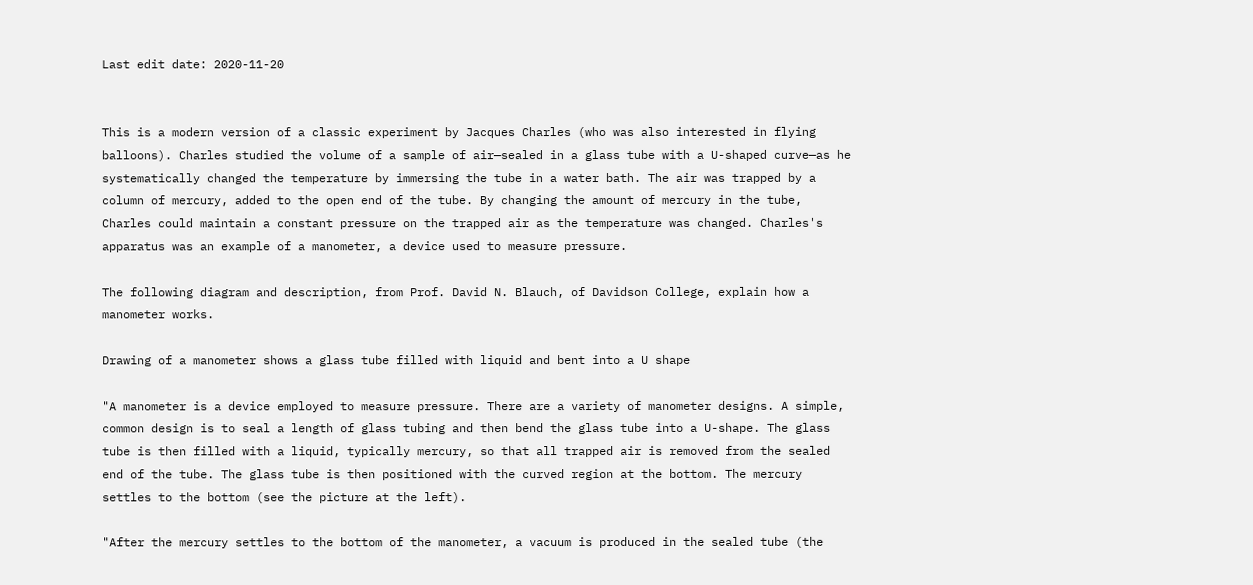Last edit date: 2020-11-20


This is a modern version of a classic experiment by Jacques Charles (who was also interested in flying balloons). Charles studied the volume of a sample of air—sealed in a glass tube with a U-shaped curve—as he systematically changed the temperature by immersing the tube in a water bath. The air was trapped by a column of mercury, added to the open end of the tube. By changing the amount of mercury in the tube, Charles could maintain a constant pressure on the trapped air as the temperature was changed. Charles's apparatus was an example of a manometer, a device used to measure pressure.

The following diagram and description, from Prof. David N. Blauch, of Davidson College, explain how a manometer works.

Drawing of a manometer shows a glass tube filled with liquid and bent into a U shape

"A manometer is a device employed to measure pressure. There are a variety of manometer designs. A simple, common design is to seal a length of glass tubing and then bend the glass tube into a U-shape. The glass tube is then filled with a liquid, typically mercury, so that all trapped air is removed from the sealed end of the tube. The glass tube is then positioned with the curved region at the bottom. The mercury settles to the bottom (see the picture at the left).

"After the mercury settles to the bottom of the manometer, a vacuum is produced in the sealed tube (the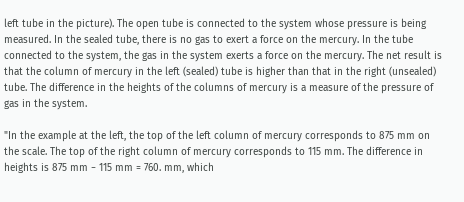left tube in the picture). The open tube is connected to the system whose pressure is being measured. In the sealed tube, there is no gas to exert a force on the mercury. In the tube connected to the system, the gas in the system exerts a force on the mercury. The net result is that the column of mercury in the left (sealed) tube is higher than that in the right (unsealed) tube. The difference in the heights of the columns of mercury is a measure of the pressure of gas in the system.

"In the example at the left, the top of the left column of mercury corresponds to 875 mm on the scale. The top of the right column of mercury corresponds to 115 mm. The difference in heights is 875 mm − 115 mm = 760. mm, which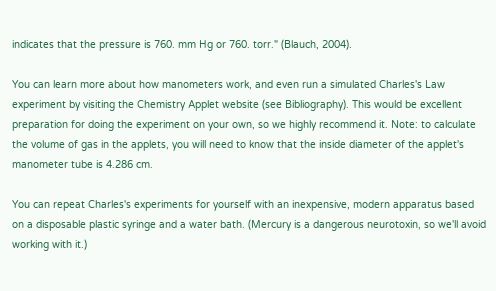indicates that the pressure is 760. mm Hg or 760. torr." (Blauch, 2004).

You can learn more about how manometers work, and even run a simulated Charles's Law experiment by visiting the Chemistry Applet website (see Bibliography). This would be excellent preparation for doing the experiment on your own, so we highly recommend it. Note: to calculate the volume of gas in the applets, you will need to know that the inside diameter of the applet's manometer tube is 4.286 cm.

You can repeat Charles's experiments for yourself with an inexpensive, modern apparatus based on a disposable plastic syringe and a water bath. (Mercury is a dangerous neurotoxin, so we'll avoid working with it.)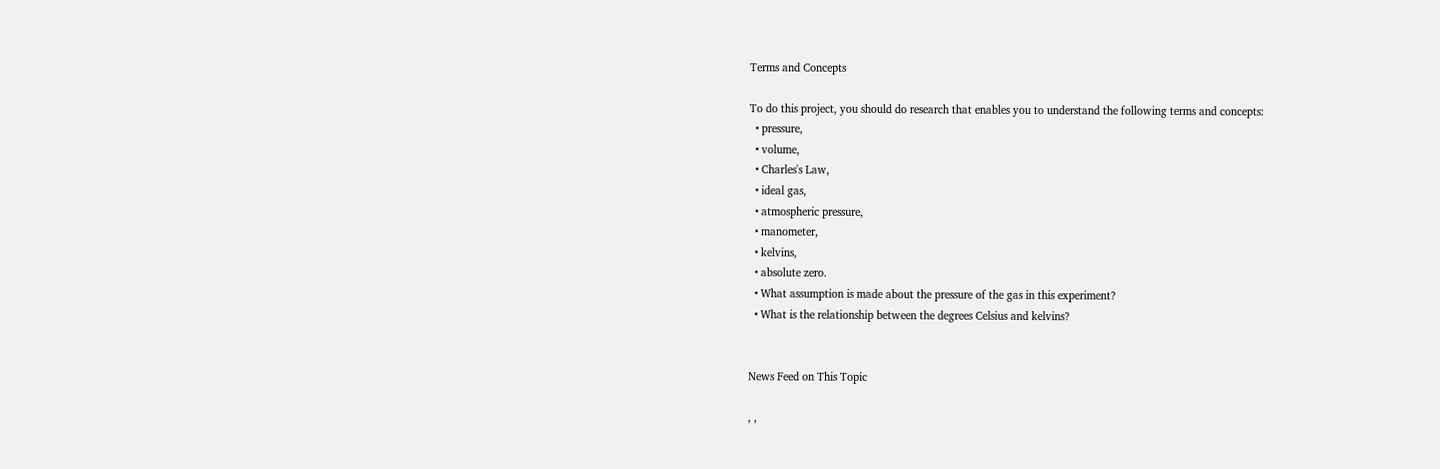Terms and Concepts

To do this project, you should do research that enables you to understand the following terms and concepts:
  • pressure,
  • volume,
  • Charles's Law,
  • ideal gas,
  • atmospheric pressure,
  • manometer,
  • kelvins,
  • absolute zero.
  • What assumption is made about the pressure of the gas in this experiment?
  • What is the relationship between the degrees Celsius and kelvins?


News Feed on This Topic

, ,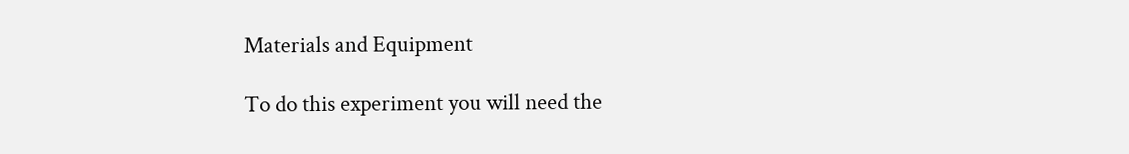Materials and Equipment

To do this experiment you will need the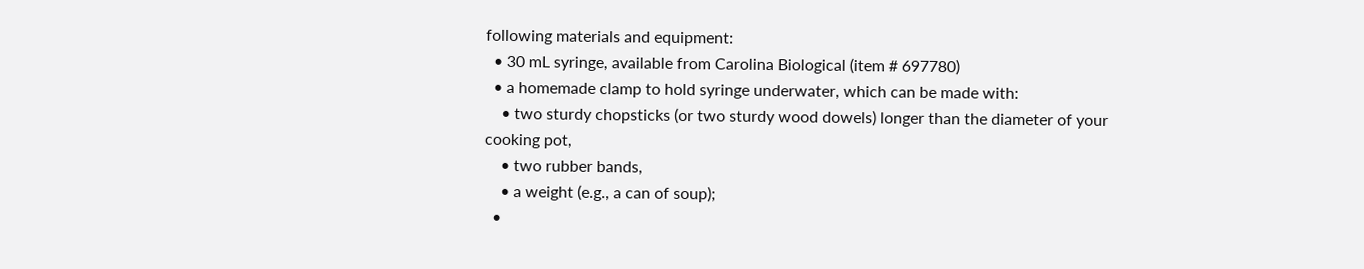following materials and equipment:
  • 30 mL syringe, available from Carolina Biological (item # 697780)
  • a homemade clamp to hold syringe underwater, which can be made with:
    • two sturdy chopsticks (or two sturdy wood dowels) longer than the diameter of your cooking pot,
    • two rubber bands,
    • a weight (e.g., a can of soup);
  •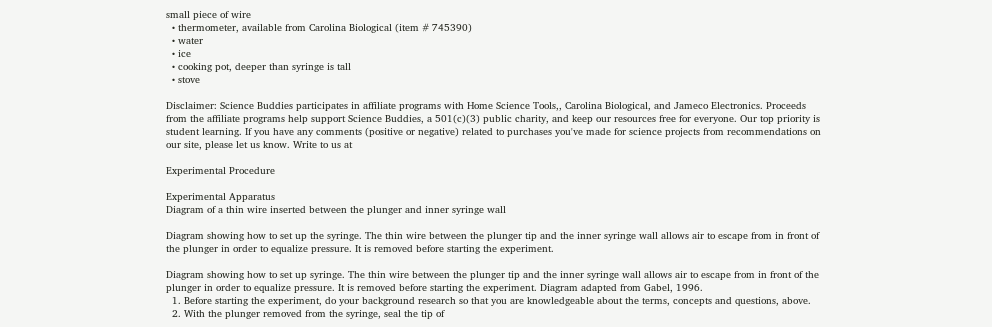small piece of wire
  • thermometer, available from Carolina Biological (item # 745390)
  • water
  • ice
  • cooking pot, deeper than syringe is tall
  • stove

Disclaimer: Science Buddies participates in affiliate programs with Home Science Tools,, Carolina Biological, and Jameco Electronics. Proceeds from the affiliate programs help support Science Buddies, a 501(c)(3) public charity, and keep our resources free for everyone. Our top priority is student learning. If you have any comments (positive or negative) related to purchases you've made for science projects from recommendations on our site, please let us know. Write to us at

Experimental Procedure

Experimental Apparatus
Diagram of a thin wire inserted between the plunger and inner syringe wall

Diagram showing how to set up the syringe. The thin wire between the plunger tip and the inner syringe wall allows air to escape from in front of the plunger in order to equalize pressure. It is removed before starting the experiment.

Diagram showing how to set up syringe. The thin wire between the plunger tip and the inner syringe wall allows air to escape from in front of the plunger in order to equalize pressure. It is removed before starting the experiment. Diagram adapted from Gabel, 1996.
  1. Before starting the experiment, do your background research so that you are knowledgeable about the terms, concepts and questions, above.
  2. With the plunger removed from the syringe, seal the tip of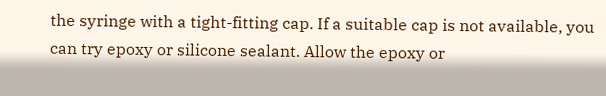the syringe with a tight-fitting cap. If a suitable cap is not available, you can try epoxy or silicone sealant. Allow the epoxy or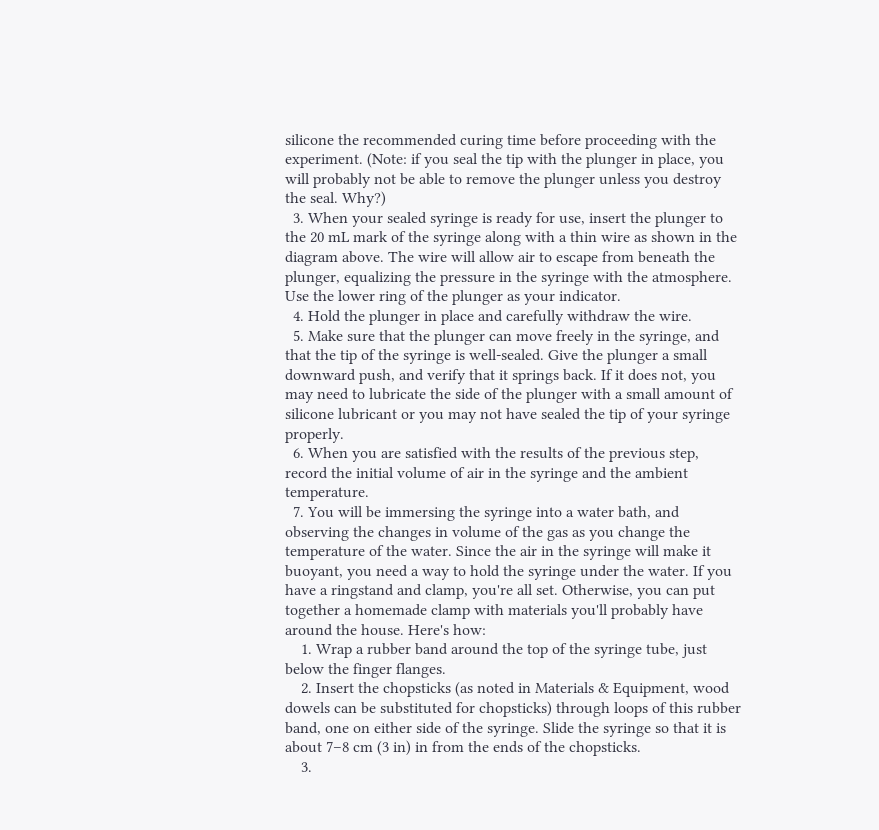silicone the recommended curing time before proceeding with the experiment. (Note: if you seal the tip with the plunger in place, you will probably not be able to remove the plunger unless you destroy the seal. Why?)
  3. When your sealed syringe is ready for use, insert the plunger to the 20 mL mark of the syringe along with a thin wire as shown in the diagram above. The wire will allow air to escape from beneath the plunger, equalizing the pressure in the syringe with the atmosphere. Use the lower ring of the plunger as your indicator.
  4. Hold the plunger in place and carefully withdraw the wire.
  5. Make sure that the plunger can move freely in the syringe, and that the tip of the syringe is well-sealed. Give the plunger a small downward push, and verify that it springs back. If it does not, you may need to lubricate the side of the plunger with a small amount of silicone lubricant or you may not have sealed the tip of your syringe properly.
  6. When you are satisfied with the results of the previous step, record the initial volume of air in the syringe and the ambient temperature.
  7. You will be immersing the syringe into a water bath, and observing the changes in volume of the gas as you change the temperature of the water. Since the air in the syringe will make it buoyant, you need a way to hold the syringe under the water. If you have a ringstand and clamp, you're all set. Otherwise, you can put together a homemade clamp with materials you'll probably have around the house. Here's how:
    1. Wrap a rubber band around the top of the syringe tube, just below the finger flanges.
    2. Insert the chopsticks (as noted in Materials & Equipment, wood dowels can be substituted for chopsticks) through loops of this rubber band, one on either side of the syringe. Slide the syringe so that it is about 7–8 cm (3 in) in from the ends of the chopsticks.
    3.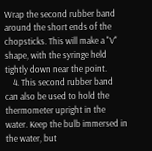Wrap the second rubber band around the short ends of the chopsticks. This will make a "V" shape, with the syringe held tightly down near the point.
    4. This second rubber band can also be used to hold the thermometer upright in the water. Keep the bulb immersed in the water, but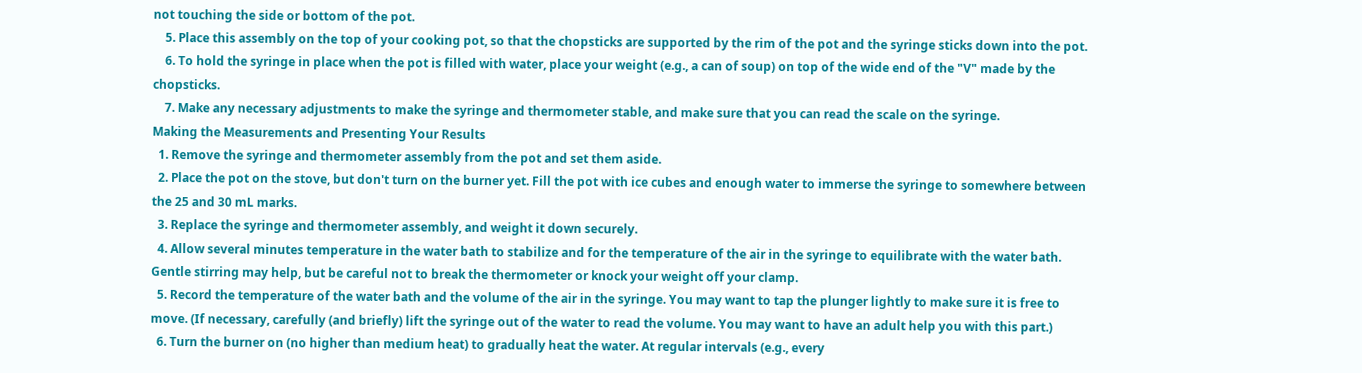not touching the side or bottom of the pot.
    5. Place this assembly on the top of your cooking pot, so that the chopsticks are supported by the rim of the pot and the syringe sticks down into the pot.
    6. To hold the syringe in place when the pot is filled with water, place your weight (e.g., a can of soup) on top of the wide end of the "V" made by the chopsticks.
    7. Make any necessary adjustments to make the syringe and thermometer stable, and make sure that you can read the scale on the syringe.
Making the Measurements and Presenting Your Results
  1. Remove the syringe and thermometer assembly from the pot and set them aside.
  2. Place the pot on the stove, but don't turn on the burner yet. Fill the pot with ice cubes and enough water to immerse the syringe to somewhere between the 25 and 30 mL marks.
  3. Replace the syringe and thermometer assembly, and weight it down securely.
  4. Allow several minutes temperature in the water bath to stabilize and for the temperature of the air in the syringe to equilibrate with the water bath. Gentle stirring may help, but be careful not to break the thermometer or knock your weight off your clamp.
  5. Record the temperature of the water bath and the volume of the air in the syringe. You may want to tap the plunger lightly to make sure it is free to move. (If necessary, carefully (and briefly) lift the syringe out of the water to read the volume. You may want to have an adult help you with this part.)
  6. Turn the burner on (no higher than medium heat) to gradually heat the water. At regular intervals (e.g., every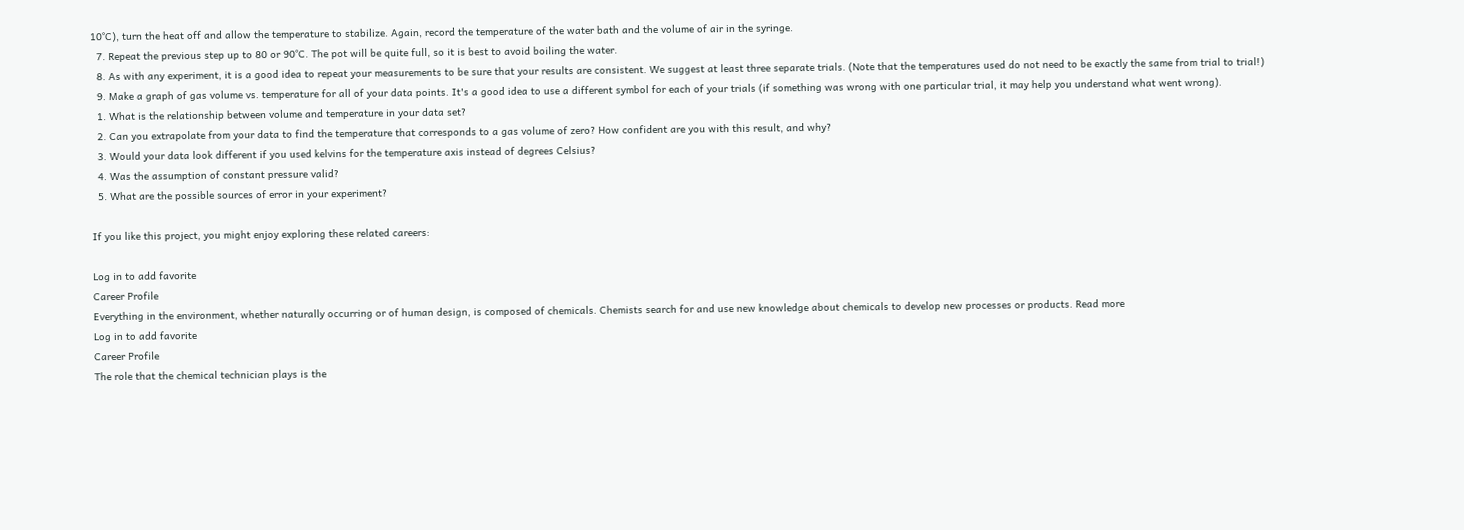10°C), turn the heat off and allow the temperature to stabilize. Again, record the temperature of the water bath and the volume of air in the syringe.
  7. Repeat the previous step up to 80 or 90°C. The pot will be quite full, so it is best to avoid boiling the water.
  8. As with any experiment, it is a good idea to repeat your measurements to be sure that your results are consistent. We suggest at least three separate trials. (Note that the temperatures used do not need to be exactly the same from trial to trial!)
  9. Make a graph of gas volume vs. temperature for all of your data points. It's a good idea to use a different symbol for each of your trials (if something was wrong with one particular trial, it may help you understand what went wrong).
  1. What is the relationship between volume and temperature in your data set?
  2. Can you extrapolate from your data to find the temperature that corresponds to a gas volume of zero? How confident are you with this result, and why?
  3. Would your data look different if you used kelvins for the temperature axis instead of degrees Celsius?
  4. Was the assumption of constant pressure valid?
  5. What are the possible sources of error in your experiment?

If you like this project, you might enjoy exploring these related careers:

Log in to add favorite
Career Profile
Everything in the environment, whether naturally occurring or of human design, is composed of chemicals. Chemists search for and use new knowledge about chemicals to develop new processes or products. Read more
Log in to add favorite
Career Profile
The role that the chemical technician plays is the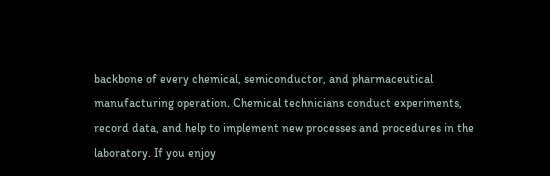backbone of every chemical, semiconductor, and pharmaceutical manufacturing operation. Chemical technicians conduct experiments, record data, and help to implement new processes and procedures in the laboratory. If you enjoy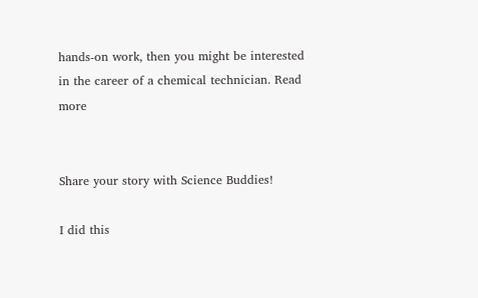hands-on work, then you might be interested in the career of a chemical technician. Read more


Share your story with Science Buddies!

I did this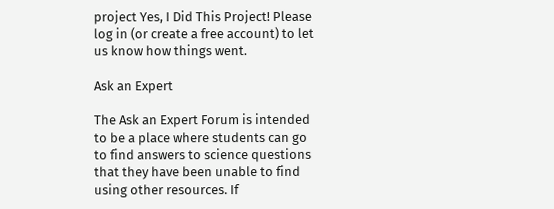project Yes, I Did This Project! Please log in (or create a free account) to let us know how things went.

Ask an Expert

The Ask an Expert Forum is intended to be a place where students can go to find answers to science questions that they have been unable to find using other resources. If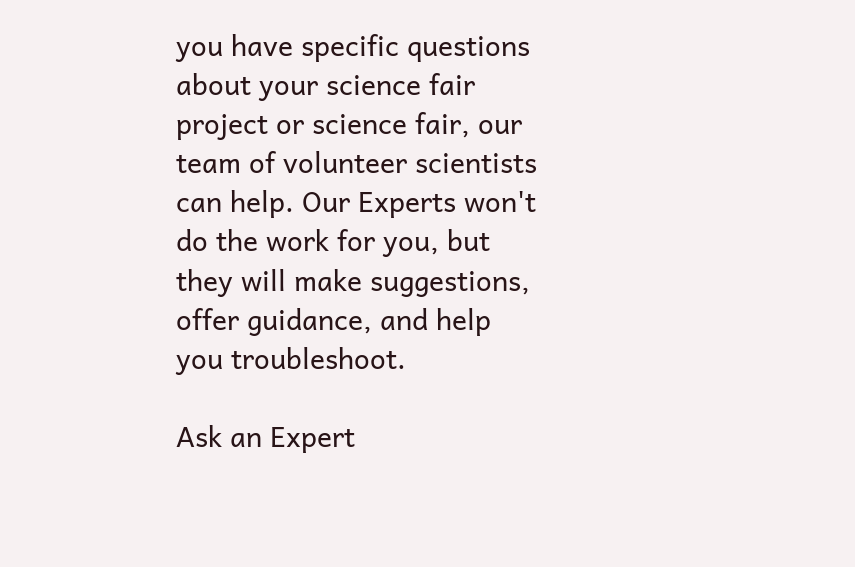you have specific questions about your science fair project or science fair, our team of volunteer scientists can help. Our Experts won't do the work for you, but they will make suggestions, offer guidance, and help you troubleshoot.

Ask an Expert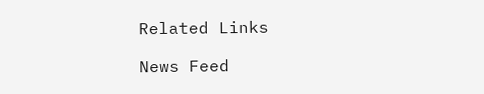Related Links

News Feed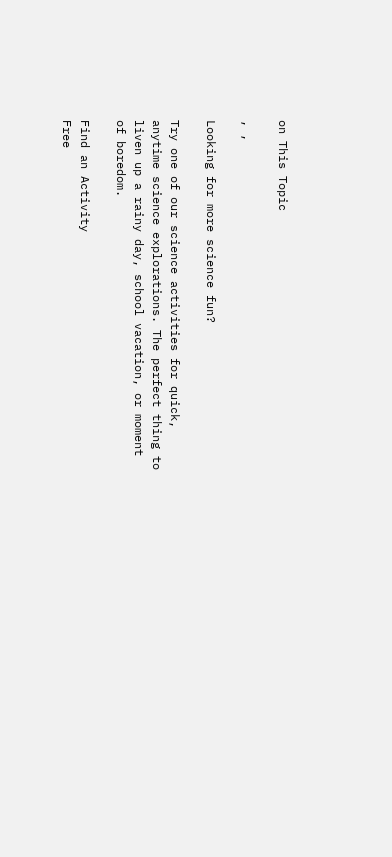on This Topic

, ,

Looking for more science fun?

Try one of our science activities for quick, anytime science explorations. The perfect thing to liven up a rainy day, school vacation, or moment of boredom.

Find an Activity
Free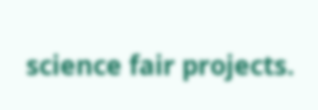science fair projects.